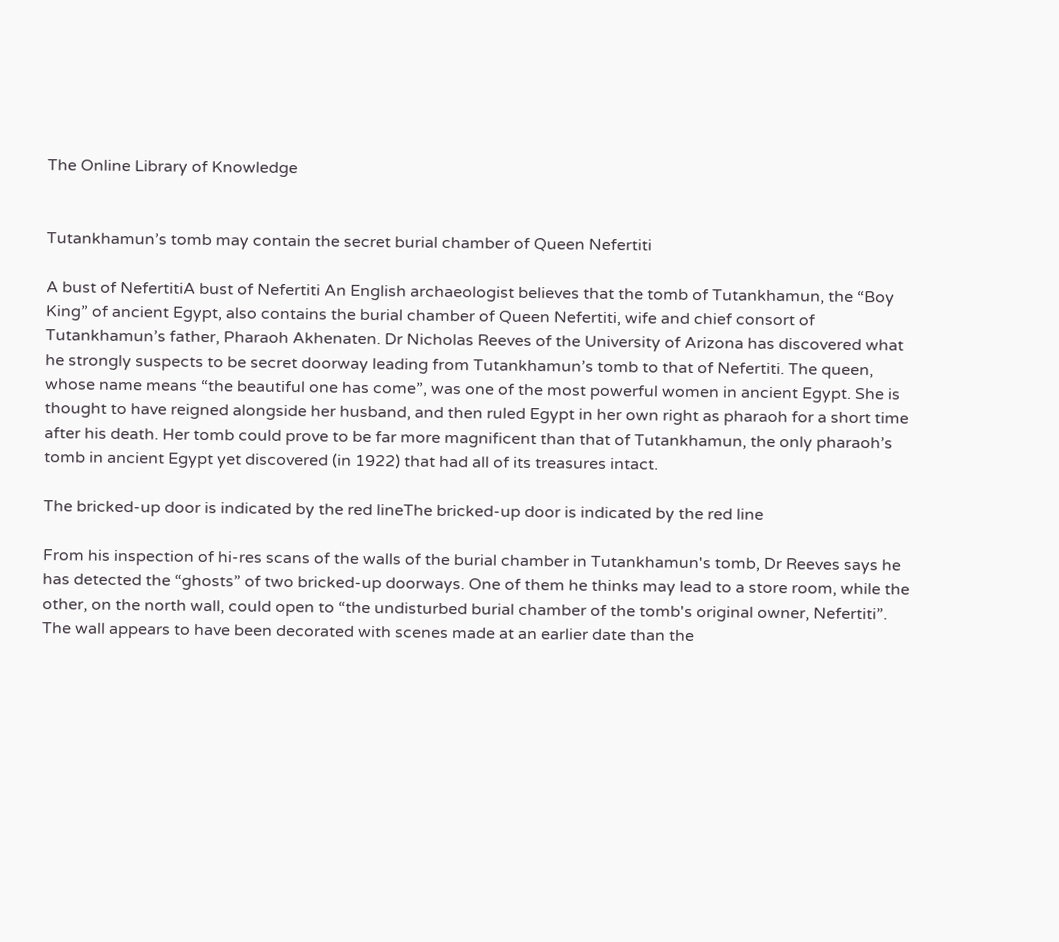The Online Library of Knowledge


Tutankhamun’s tomb may contain the secret burial chamber of Queen Nefertiti

A bust of NefertitiA bust of Nefertiti An English archaeologist believes that the tomb of Tutankhamun, the “Boy King” of ancient Egypt, also contains the burial chamber of Queen Nefertiti, wife and chief consort of Tutankhamun’s father, Pharaoh Akhenaten. Dr Nicholas Reeves of the University of Arizona has discovered what he strongly suspects to be secret doorway leading from Tutankhamun’s tomb to that of Nefertiti. The queen, whose name means “the beautiful one has come”, was one of the most powerful women in ancient Egypt. She is thought to have reigned alongside her husband, and then ruled Egypt in her own right as pharaoh for a short time after his death. Her tomb could prove to be far more magnificent than that of Tutankhamun, the only pharaoh’s tomb in ancient Egypt yet discovered (in 1922) that had all of its treasures intact.

The bricked-up door is indicated by the red lineThe bricked-up door is indicated by the red line

From his inspection of hi-res scans of the walls of the burial chamber in Tutankhamun's tomb, Dr Reeves says he has detected the “ghosts” of two bricked-up doorways. One of them he thinks may lead to a store room, while the other, on the north wall, could open to “the undisturbed burial chamber of the tomb's original owner, Nefertiti”. The wall appears to have been decorated with scenes made at an earlier date than the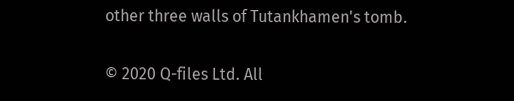other three walls of Tutankhamen's tomb.

© 2020 Q-files Ltd. All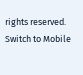rights reserved. Switch to Mobile